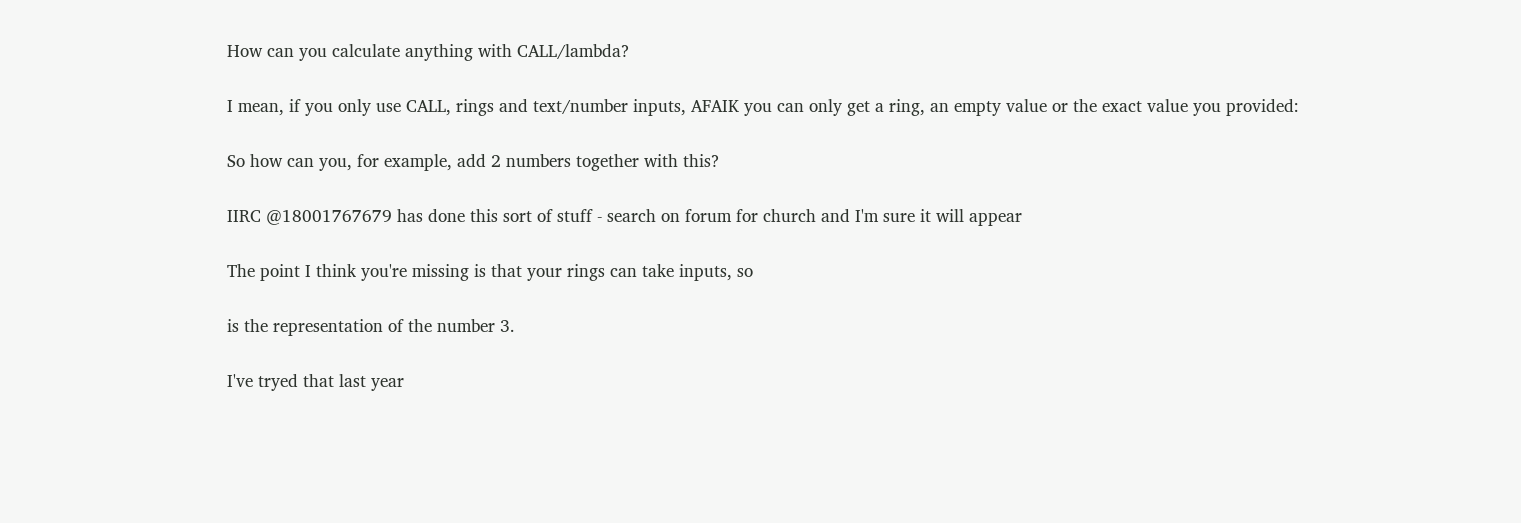How can you calculate anything with CALL/lambda?

I mean, if you only use CALL, rings and text/number inputs, AFAIK you can only get a ring, an empty value or the exact value you provided:

So how can you, for example, add 2 numbers together with this?

IIRC @18001767679 has done this sort of stuff - search on forum for church and I'm sure it will appear

The point I think you're missing is that your rings can take inputs, so

is the representation of the number 3.

I've tryed that last year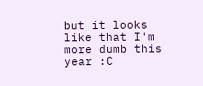but it looks like that I'm more dumb this year :C